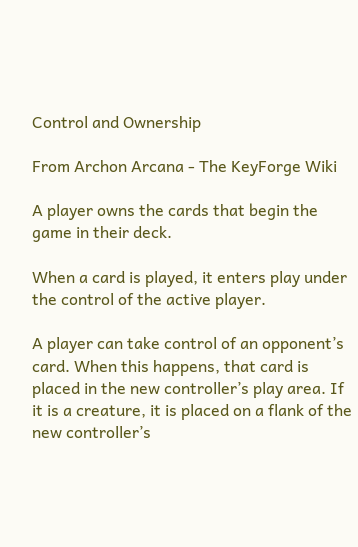Control and Ownership

From Archon Arcana - The KeyForge Wiki

A player owns the cards that begin the game in their deck.

When a card is played, it enters play under the control of the active player.

A player can take control of an opponent’s card. When this happens, that card is placed in the new controller’s play area. If it is a creature, it is placed on a flank of the new controller’s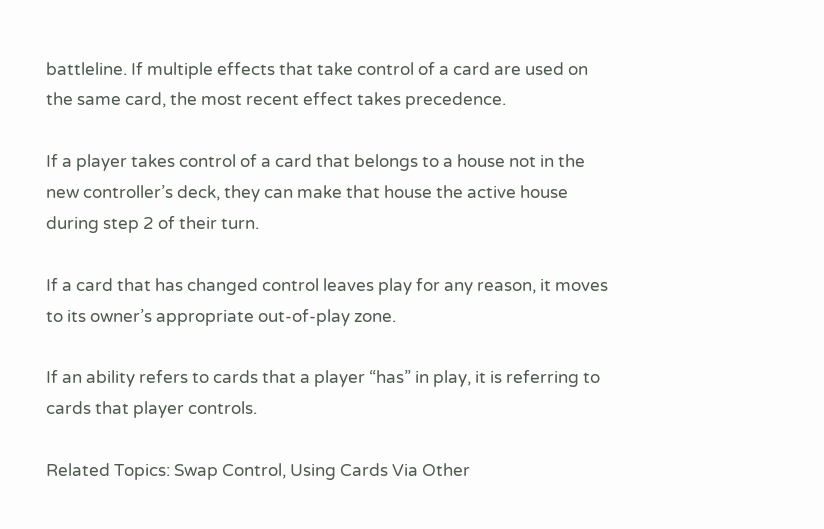battleline. If multiple effects that take control of a card are used on the same card, the most recent effect takes precedence.

If a player takes control of a card that belongs to a house not in the new controller’s deck, they can make that house the active house during step 2 of their turn.

If a card that has changed control leaves play for any reason, it moves to its owner’s appropriate out-of-play zone.

If an ability refers to cards that a player “has” in play, it is referring to cards that player controls.

Related Topics: Swap Control, Using Cards Via Other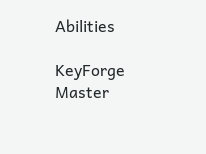Abilities

KeyForge Master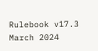Rulebook v17.3 March 2024